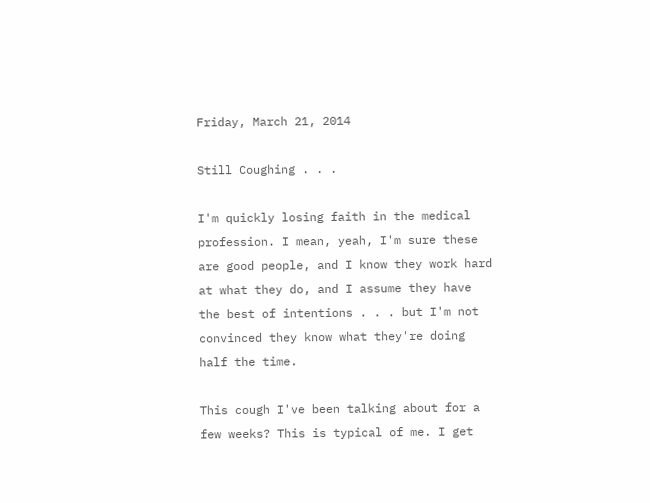Friday, March 21, 2014

Still Coughing . . .

I'm quickly losing faith in the medical profession. I mean, yeah, I'm sure these are good people, and I know they work hard at what they do, and I assume they have the best of intentions . . . but I'm not convinced they know what they're doing half the time.

This cough I've been talking about for a few weeks? This is typical of me. I get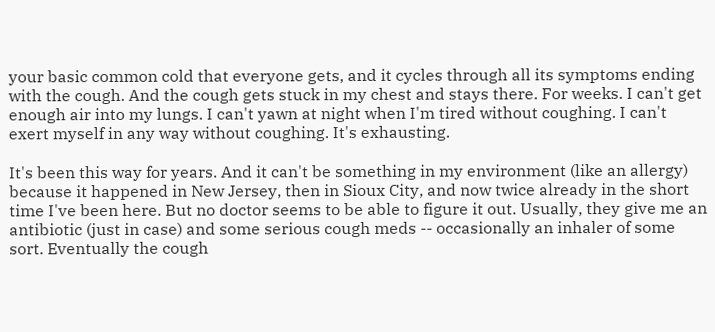your basic common cold that everyone gets, and it cycles through all its symptoms ending with the cough. And the cough gets stuck in my chest and stays there. For weeks. I can't get enough air into my lungs. I can't yawn at night when I'm tired without coughing. I can't exert myself in any way without coughing. It's exhausting.

It's been this way for years. And it can't be something in my environment (like an allergy) because it happened in New Jersey, then in Sioux City, and now twice already in the short time I've been here. But no doctor seems to be able to figure it out. Usually, they give me an antibiotic (just in case) and some serious cough meds -- occasionally an inhaler of some sort. Eventually the cough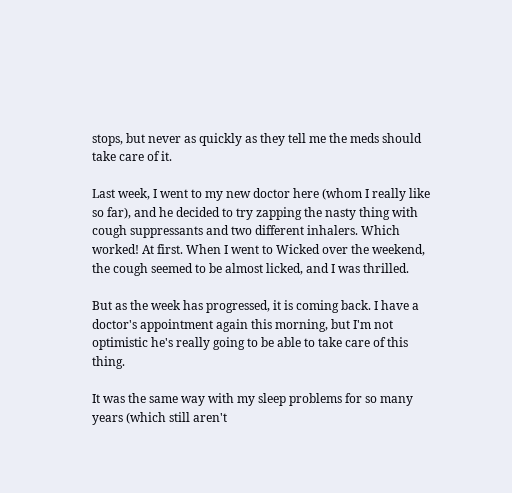stops, but never as quickly as they tell me the meds should take care of it.

Last week, I went to my new doctor here (whom I really like so far), and he decided to try zapping the nasty thing with cough suppressants and two different inhalers. Which worked! At first. When I went to Wicked over the weekend, the cough seemed to be almost licked, and I was thrilled.

But as the week has progressed, it is coming back. I have a doctor's appointment again this morning, but I'm not optimistic he's really going to be able to take care of this thing.

It was the same way with my sleep problems for so many years (which still aren't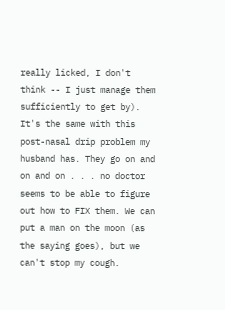really licked, I don't think -- I just manage them sufficiently to get by). It's the same with this post-nasal drip problem my husband has. They go on and on and on . . . no doctor seems to be able to figure out how to FIX them. We can put a man on the moon (as the saying goes), but we can't stop my cough.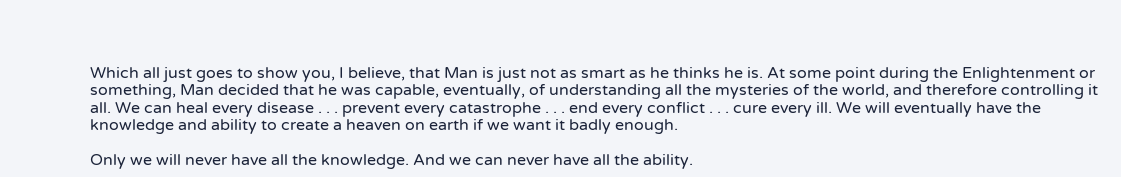Which all just goes to show you, I believe, that Man is just not as smart as he thinks he is. At some point during the Enlightenment or something, Man decided that he was capable, eventually, of understanding all the mysteries of the world, and therefore controlling it all. We can heal every disease . . . prevent every catastrophe . . . end every conflict . . . cure every ill. We will eventually have the knowledge and ability to create a heaven on earth if we want it badly enough.

Only we will never have all the knowledge. And we can never have all the ability.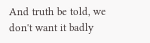And truth be told, we don't want it badly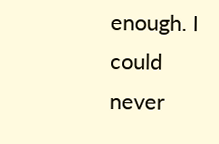enough. I could never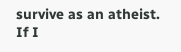survive as an atheist. If I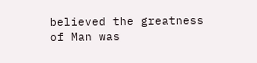believed the greatness of Man was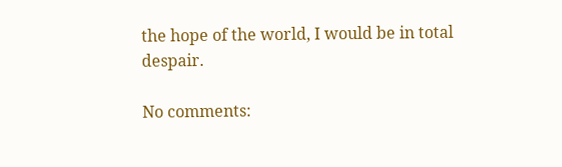the hope of the world, I would be in total despair.

No comments: